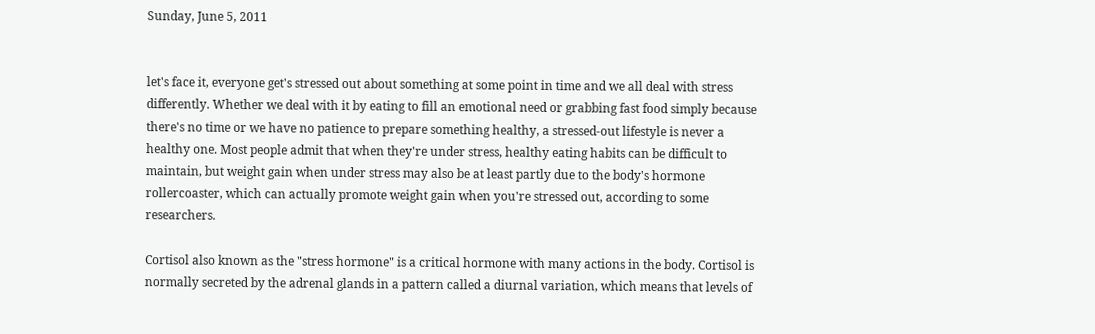Sunday, June 5, 2011


let's face it, everyone get's stressed out about something at some point in time and we all deal with stress differently. Whether we deal with it by eating to fill an emotional need or grabbing fast food simply because there's no time or we have no patience to prepare something healthy, a stressed-out lifestyle is never a healthy one. Most people admit that when they're under stress, healthy eating habits can be difficult to maintain, but weight gain when under stress may also be at least partly due to the body's hormone rollercoaster, which can actually promote weight gain when you're stressed out, according to some researchers.

Cortisol also known as the "stress hormone" is a critical hormone with many actions in the body. Cortisol is normally secreted by the adrenal glands in a pattern called a diurnal variation, which means that levels of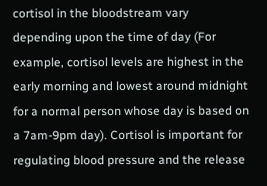cortisol in the bloodstream vary depending upon the time of day (For example, cortisol levels are highest in the early morning and lowest around midnight for a normal person whose day is based on a 7am-9pm day). Cortisol is important for regulating blood pressure and the release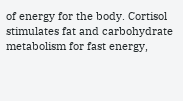of energy for the body. Cortisol stimulates fat and carbohydrate metabolism for fast energy,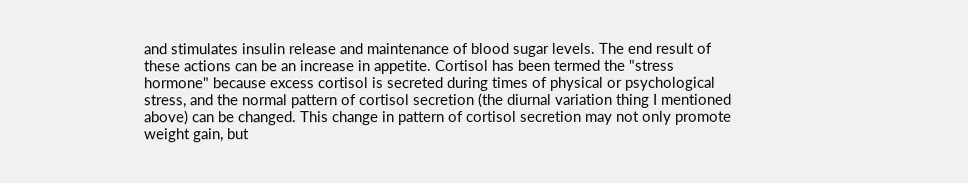and stimulates insulin release and maintenance of blood sugar levels. The end result of these actions can be an increase in appetite. Cortisol has been termed the "stress hormone" because excess cortisol is secreted during times of physical or psychological stress, and the normal pattern of cortisol secretion (the diurnal variation thing I mentioned above) can be changed. This change in pattern of cortisol secretion may not only promote weight gain, but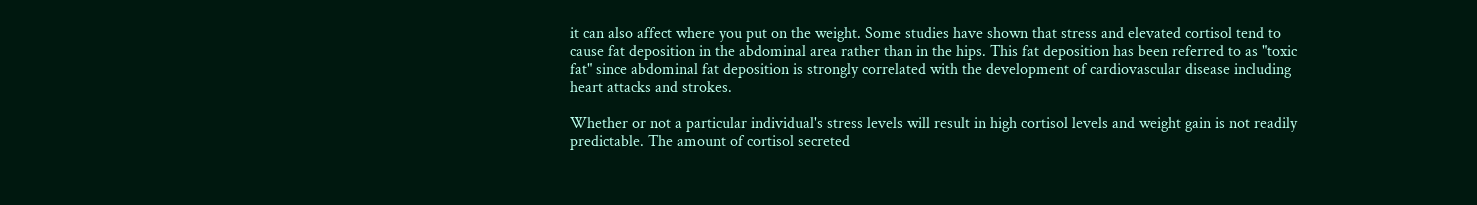it can also affect where you put on the weight. Some studies have shown that stress and elevated cortisol tend to cause fat deposition in the abdominal area rather than in the hips. This fat deposition has been referred to as "toxic fat" since abdominal fat deposition is strongly correlated with the development of cardiovascular disease including heart attacks and strokes.

Whether or not a particular individual's stress levels will result in high cortisol levels and weight gain is not readily predictable. The amount of cortisol secreted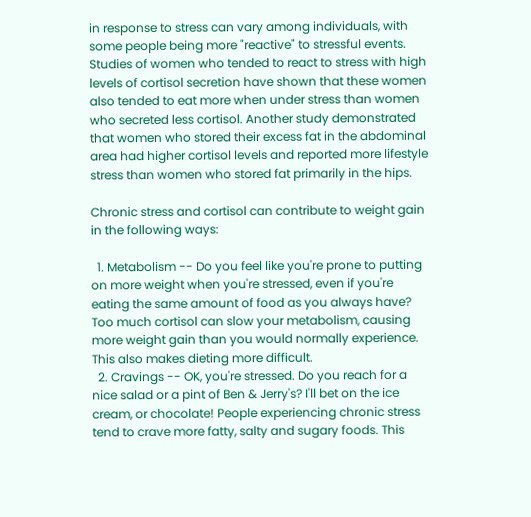in response to stress can vary among individuals, with some people being more "reactive" to stressful events. Studies of women who tended to react to stress with high levels of cortisol secretion have shown that these women also tended to eat more when under stress than women who secreted less cortisol. Another study demonstrated that women who stored their excess fat in the abdominal area had higher cortisol levels and reported more lifestyle stress than women who stored fat primarily in the hips.

Chronic stress and cortisol can contribute to weight gain in the following ways:

  1. Metabolism -- Do you feel like you're prone to putting on more weight when you're stressed, even if you're eating the same amount of food as you always have? Too much cortisol can slow your metabolism, causing more weight gain than you would normally experience. This also makes dieting more difficult.
  2. Cravings -- OK, you're stressed. Do you reach for a nice salad or a pint of Ben & Jerry's? I'll bet on the ice cream, or chocolate! People experiencing chronic stress tend to crave more fatty, salty and sugary foods. This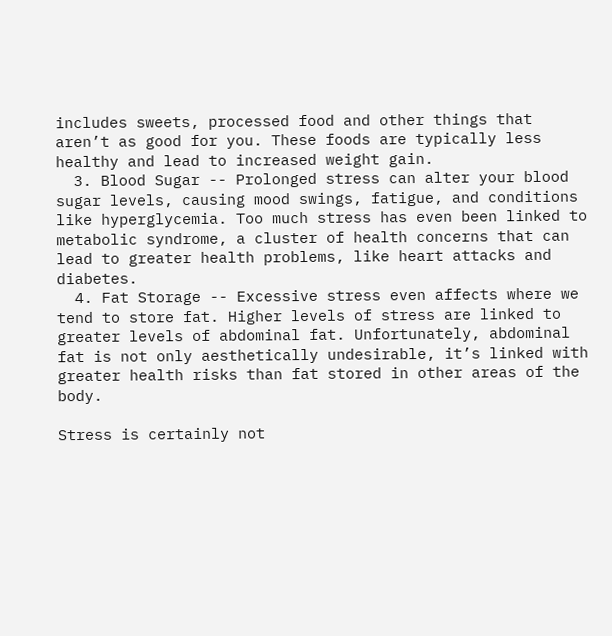includes sweets, processed food and other things that aren’t as good for you. These foods are typically less healthy and lead to increased weight gain.
  3. Blood Sugar -- Prolonged stress can alter your blood sugar levels, causing mood swings, fatigue, and conditions like hyperglycemia. Too much stress has even been linked to metabolic syndrome, a cluster of health concerns that can lead to greater health problems, like heart attacks and diabetes.
  4. Fat Storage -- Excessive stress even affects where we tend to store fat. Higher levels of stress are linked to greater levels of abdominal fat. Unfortunately, abdominal fat is not only aesthetically undesirable, it’s linked with greater health risks than fat stored in other areas of the body.

Stress is certainly not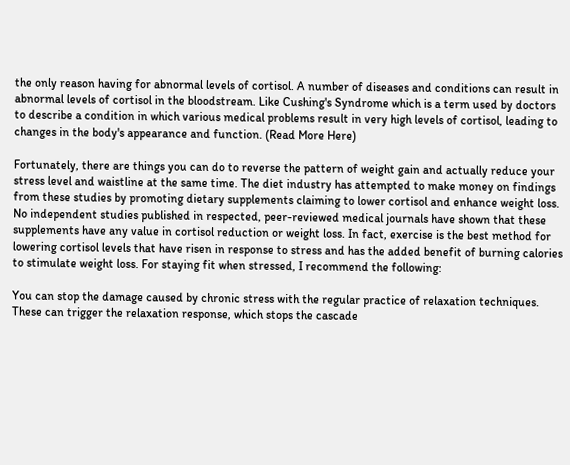the only reason having for abnormal levels of cortisol. A number of diseases and conditions can result in abnormal levels of cortisol in the bloodstream. Like Cushing's Syndrome which is a term used by doctors to describe a condition in which various medical problems result in very high levels of cortisol, leading to changes in the body's appearance and function. (Read More Here)

Fortunately, there are things you can do to reverse the pattern of weight gain and actually reduce your stress level and waistline at the same time. The diet industry has attempted to make money on findings from these studies by promoting dietary supplements claiming to lower cortisol and enhance weight loss. No independent studies published in respected, peer-reviewed medical journals have shown that these supplements have any value in cortisol reduction or weight loss. In fact, exercise is the best method for lowering cortisol levels that have risen in response to stress and has the added benefit of burning calories to stimulate weight loss. For staying fit when stressed, I recommend the following:

You can stop the damage caused by chronic stress with the regular practice of relaxation techniques. These can trigger the relaxation response, which stops the cascade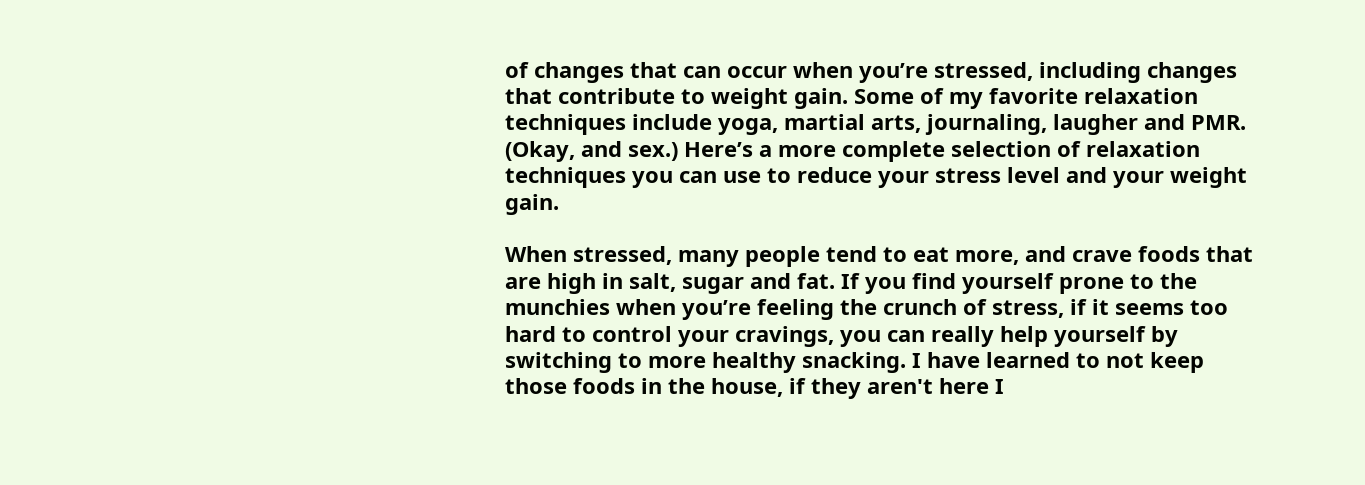of changes that can occur when you’re stressed, including changes that contribute to weight gain. Some of my favorite relaxation techniques include yoga, martial arts, journaling, laugher and PMR. (Okay, and sex.) Here’s a more complete selection of relaxation techniques you can use to reduce your stress level and your weight gain.

When stressed, many people tend to eat more, and crave foods that are high in salt, sugar and fat. If you find yourself prone to the munchies when you’re feeling the crunch of stress, if it seems too hard to control your cravings, you can really help yourself by switching to more healthy snacking. I have learned to not keep those foods in the house, if they aren't here I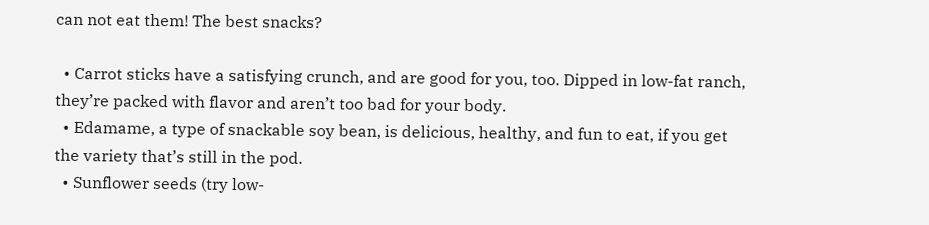can not eat them! The best snacks?

  • Carrot sticks have a satisfying crunch, and are good for you, too. Dipped in low-fat ranch, they’re packed with flavor and aren’t too bad for your body.
  • Edamame, a type of snackable soy bean, is delicious, healthy, and fun to eat, if you get the variety that’s still in the pod.
  • Sunflower seeds (try low-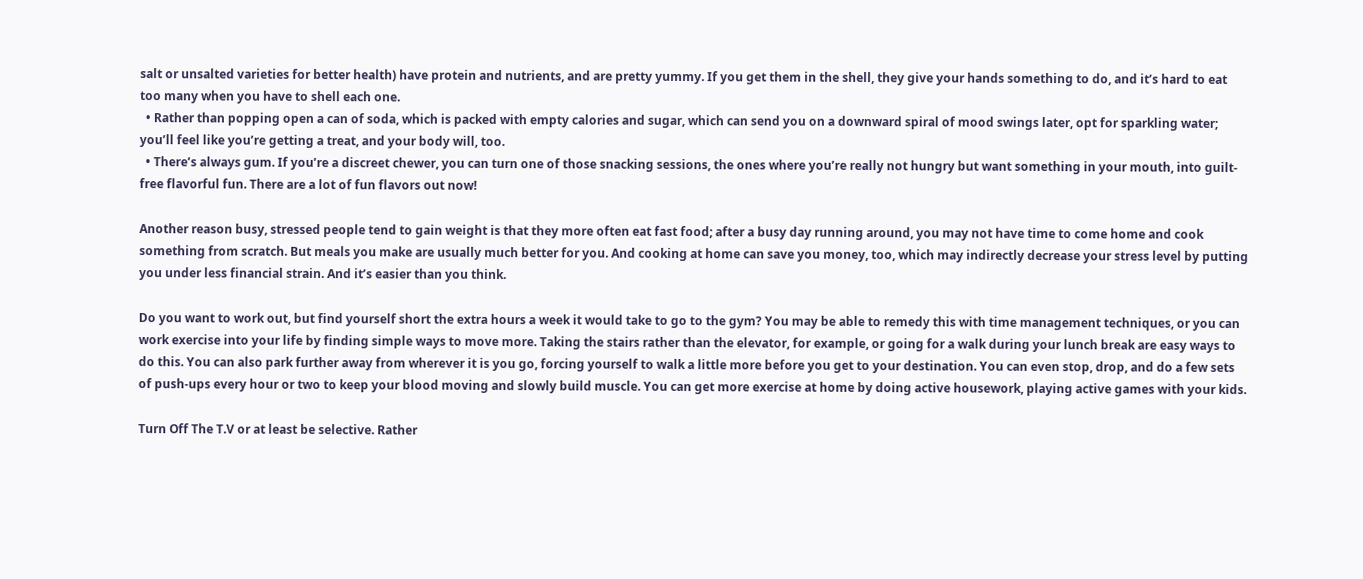salt or unsalted varieties for better health) have protein and nutrients, and are pretty yummy. If you get them in the shell, they give your hands something to do, and it’s hard to eat too many when you have to shell each one.
  • Rather than popping open a can of soda, which is packed with empty calories and sugar, which can send you on a downward spiral of mood swings later, opt for sparkling water; you’ll feel like you’re getting a treat, and your body will, too.
  • There’s always gum. If you’re a discreet chewer, you can turn one of those snacking sessions, the ones where you’re really not hungry but want something in your mouth, into guilt-free flavorful fun. There are a lot of fun flavors out now!

Another reason busy, stressed people tend to gain weight is that they more often eat fast food; after a busy day running around, you may not have time to come home and cook something from scratch. But meals you make are usually much better for you. And cooking at home can save you money, too, which may indirectly decrease your stress level by putting you under less financial strain. And it’s easier than you think.

Do you want to work out, but find yourself short the extra hours a week it would take to go to the gym? You may be able to remedy this with time management techniques, or you can work exercise into your life by finding simple ways to move more. Taking the stairs rather than the elevator, for example, or going for a walk during your lunch break are easy ways to do this. You can also park further away from wherever it is you go, forcing yourself to walk a little more before you get to your destination. You can even stop, drop, and do a few sets of push-ups every hour or two to keep your blood moving and slowly build muscle. You can get more exercise at home by doing active housework, playing active games with your kids.

Turn Off The T.V or at least be selective. Rather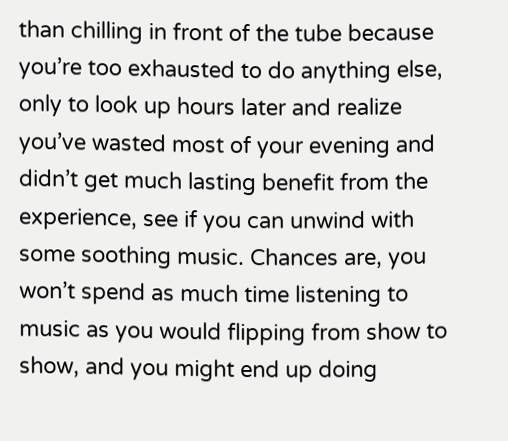than chilling in front of the tube because you’re too exhausted to do anything else, only to look up hours later and realize you’ve wasted most of your evening and didn’t get much lasting benefit from the experience, see if you can unwind with some soothing music. Chances are, you won’t spend as much time listening to music as you would flipping from show to show, and you might end up doing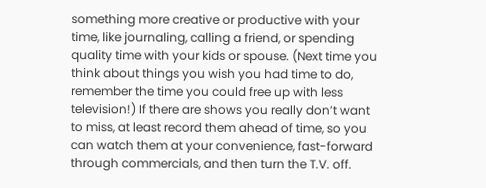something more creative or productive with your time, like journaling, calling a friend, or spending quality time with your kids or spouse. (Next time you think about things you wish you had time to do, remember the time you could free up with less television!) If there are shows you really don’t want to miss, at least record them ahead of time, so you can watch them at your convenience, fast-forward through commercials, and then turn the T.V. off.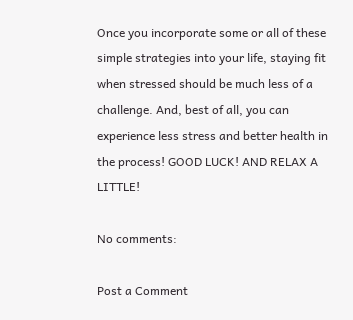Once you incorporate some or all of these simple strategies into your life, staying fit when stressed should be much less of a challenge. And, best of all, you can experience less stress and better health in the process! GOOD LUCK! AND RELAX A LITTLE!

No comments:

Post a Comment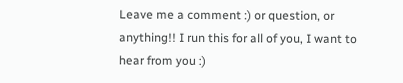Leave me a comment :) or question, or anything!! I run this for all of you, I want to hear from you :)